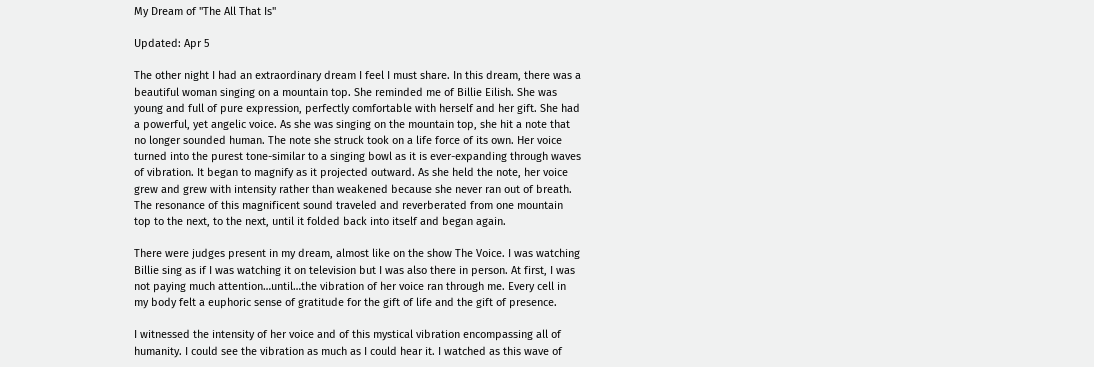My Dream of "The All That Is"

Updated: Apr 5

The other night I had an extraordinary dream I feel I must share. In this dream, there was a beautiful woman singing on a mountain top. She reminded me of Billie Eilish. She was young and full of pure expression, perfectly comfortable with herself and her gift. She had a powerful, yet angelic voice. As she was singing on the mountain top, she hit a note that no longer sounded human. The note she struck took on a life force of its own. Her voice turned into the purest tone-similar to a singing bowl as it is ever-expanding through waves of vibration. It began to magnify as it projected outward. As she held the note, her voice grew and grew with intensity rather than weakened because she never ran out of breath. The resonance of this magnificent sound traveled and reverberated from one mountain top to the next, to the next, until it folded back into itself and began again.

There were judges present in my dream, almost like on the show The Voice. I was watching Billie sing as if I was watching it on television but I was also there in person. At first, I was not paying much attention…until…the vibration of her voice ran through me. Every cell in my body felt a euphoric sense of gratitude for the gift of life and the gift of presence.

I witnessed the intensity of her voice and of this mystical vibration encompassing all of humanity. I could see the vibration as much as I could hear it. I watched as this wave of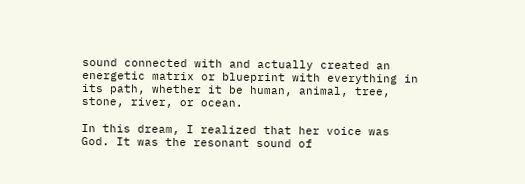sound connected with and actually created an energetic matrix or blueprint with everything in its path, whether it be human, animal, tree, stone, river, or ocean.

In this dream, I realized that her voice was God. It was the resonant sound of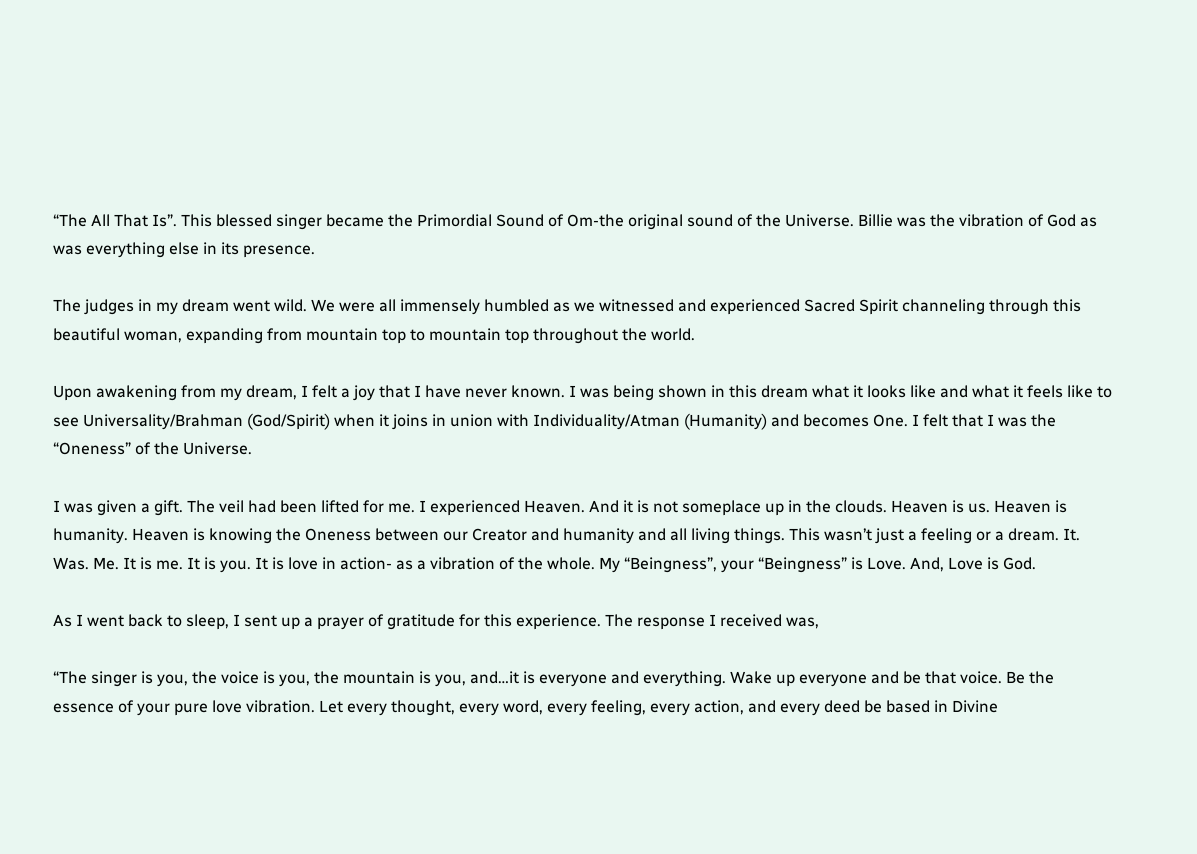“The All That Is”. This blessed singer became the Primordial Sound of Om-the original sound of the Universe. Billie was the vibration of God as was everything else in its presence.

The judges in my dream went wild. We were all immensely humbled as we witnessed and experienced Sacred Spirit channeling through this beautiful woman, expanding from mountain top to mountain top throughout the world.

Upon awakening from my dream, I felt a joy that I have never known. I was being shown in this dream what it looks like and what it feels like to see Universality/Brahman (God/Spirit) when it joins in union with Individuality/Atman (Humanity) and becomes One. I felt that I was the “Oneness” of the Universe.

I was given a gift. The veil had been lifted for me. I experienced Heaven. And it is not someplace up in the clouds. Heaven is us. Heaven is humanity. Heaven is knowing the Oneness between our Creator and humanity and all living things. This wasn’t just a feeling or a dream. It. Was. Me. It is me. It is you. It is love in action- as a vibration of the whole. My “Beingness”, your “Beingness” is Love. And, Love is God.

As I went back to sleep, I sent up a prayer of gratitude for this experience. The response I received was,

“The singer is you, the voice is you, the mountain is you, and…it is everyone and everything. Wake up everyone and be that voice. Be the essence of your pure love vibration. Let every thought, every word, every feeling, every action, and every deed be based in Divine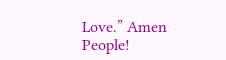Love.” Amen People!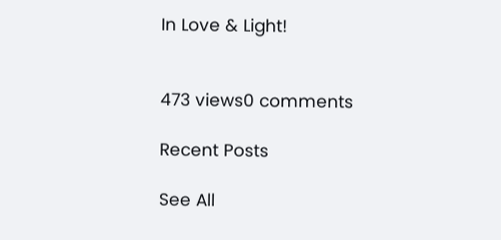In Love & Light!


473 views0 comments

Recent Posts

See All